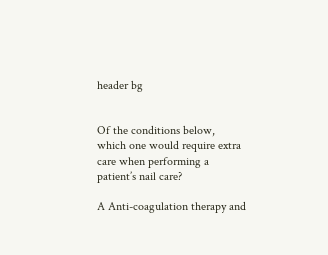header bg


Of the conditions below, which one would require extra care when performing a patient’s nail care?

A Anti-coagulation therapy and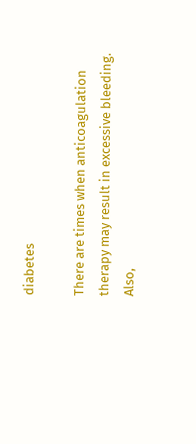diabetes

There are times when anticoagulation therapy may result in excessive bleeding.  Also,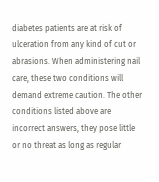diabetes patients are at risk of ulceration from any kind of cut or abrasions. When administering nail care, these two conditions will demand extreme caution. The other conditions listed above are incorrect answers, they pose little or no threat as long as regular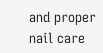and proper nail care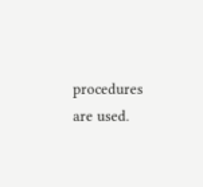procedures are used.